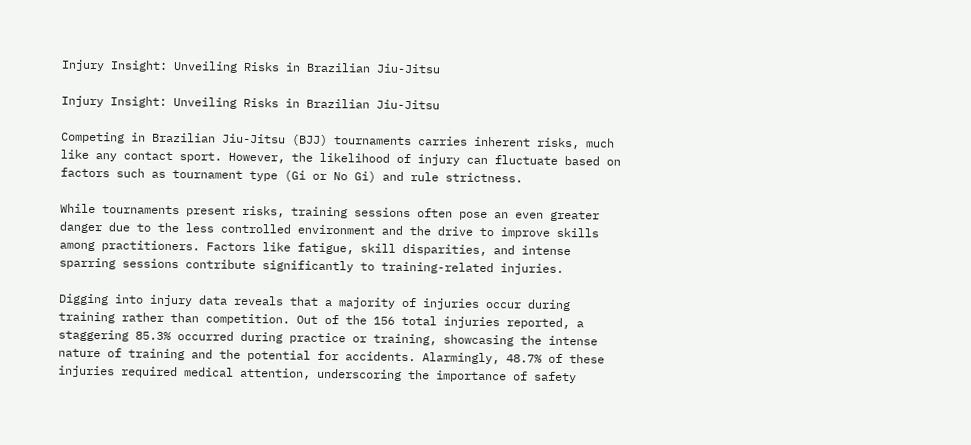Injury Insight: Unveiling Risks in Brazilian Jiu-Jitsu

Injury Insight: Unveiling Risks in Brazilian Jiu-Jitsu

Competing in Brazilian Jiu-Jitsu (BJJ) tournaments carries inherent risks, much like any contact sport. However, the likelihood of injury can fluctuate based on factors such as tournament type (Gi or No Gi) and rule strictness.

While tournaments present risks, training sessions often pose an even greater danger due to the less controlled environment and the drive to improve skills among practitioners. Factors like fatigue, skill disparities, and intense sparring sessions contribute significantly to training-related injuries.

Digging into injury data reveals that a majority of injuries occur during training rather than competition. Out of the 156 total injuries reported, a staggering 85.3% occurred during practice or training, showcasing the intense nature of training and the potential for accidents. Alarmingly, 48.7% of these injuries required medical attention, underscoring the importance of safety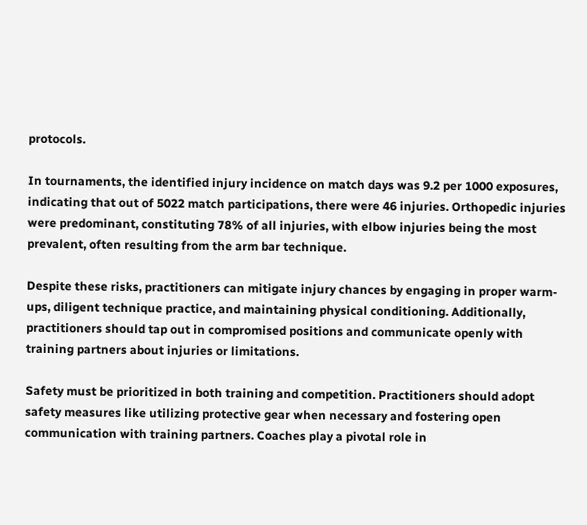protocols.

In tournaments, the identified injury incidence on match days was 9.2 per 1000 exposures, indicating that out of 5022 match participations, there were 46 injuries. Orthopedic injuries were predominant, constituting 78% of all injuries, with elbow injuries being the most prevalent, often resulting from the arm bar technique.

Despite these risks, practitioners can mitigate injury chances by engaging in proper warm-ups, diligent technique practice, and maintaining physical conditioning. Additionally, practitioners should tap out in compromised positions and communicate openly with training partners about injuries or limitations.

Safety must be prioritized in both training and competition. Practitioners should adopt safety measures like utilizing protective gear when necessary and fostering open communication with training partners. Coaches play a pivotal role in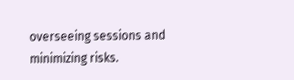overseeing sessions and minimizing risks.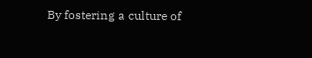By fostering a culture of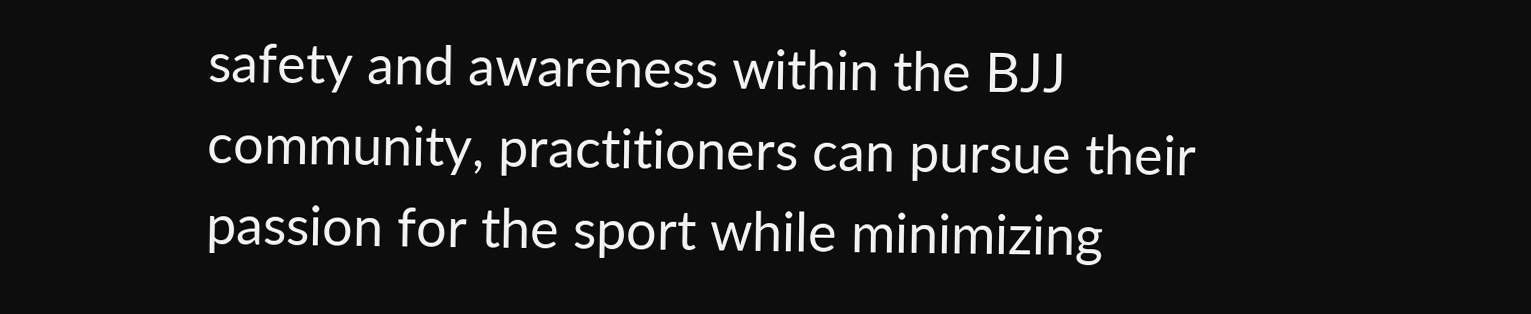safety and awareness within the BJJ community, practitioners can pursue their passion for the sport while minimizing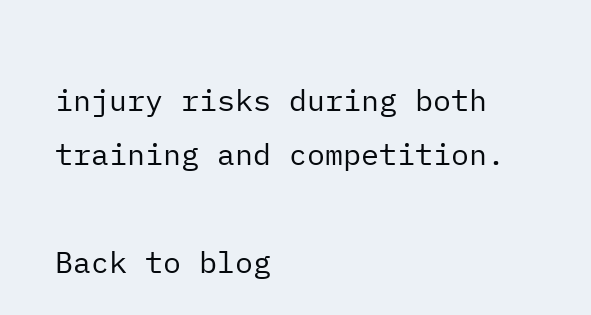injury risks during both training and competition.

Back to blog